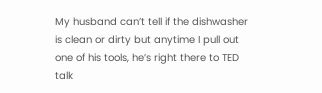My husband can’t tell if the dishwasher is clean or dirty but anytime I pull out one of his tools, he’s right there to TED talk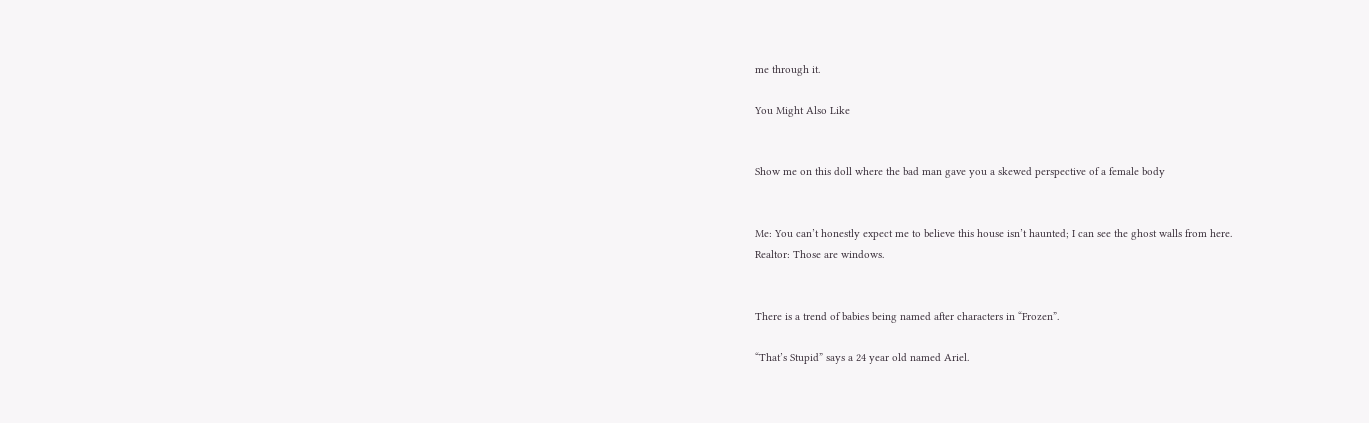me through it.

You Might Also Like


Show me on this doll where the bad man gave you a skewed perspective of a female body


Me: You can’t honestly expect me to believe this house isn’t haunted; I can see the ghost walls from here.
Realtor: Those are windows.


There is a trend of babies being named after characters in “Frozen”.

“That’s Stupid” says a 24 year old named Ariel.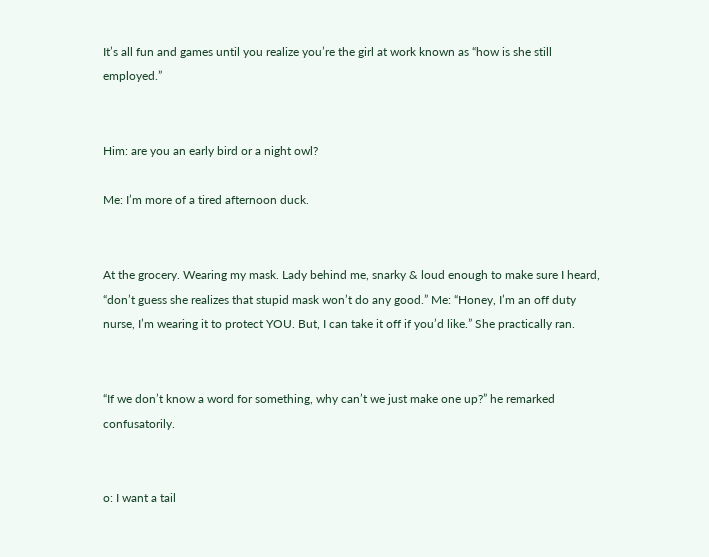It’s all fun and games until you realize you’re the girl at work known as “how is she still employed.”


Him: are you an early bird or a night owl?

Me: I’m more of a tired afternoon duck.


At the grocery. Wearing my mask. Lady behind me, snarky & loud enough to make sure I heard, “don’t guess she realizes that stupid mask won’t do any good.” Me: “Honey, I’m an off duty nurse, I’m wearing it to protect YOU. But, I can take it off if you’d like.” She practically ran.


“If we don’t know a word for something, why can’t we just make one up?” he remarked confusatorily.


o: I want a tail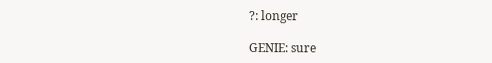?: longer

GENIE: sure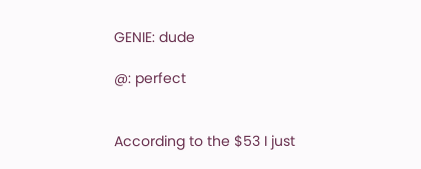GENIE: dude

@: perfect


According to the $53 I just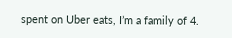spent on Uber eats, I’m a family of 4.